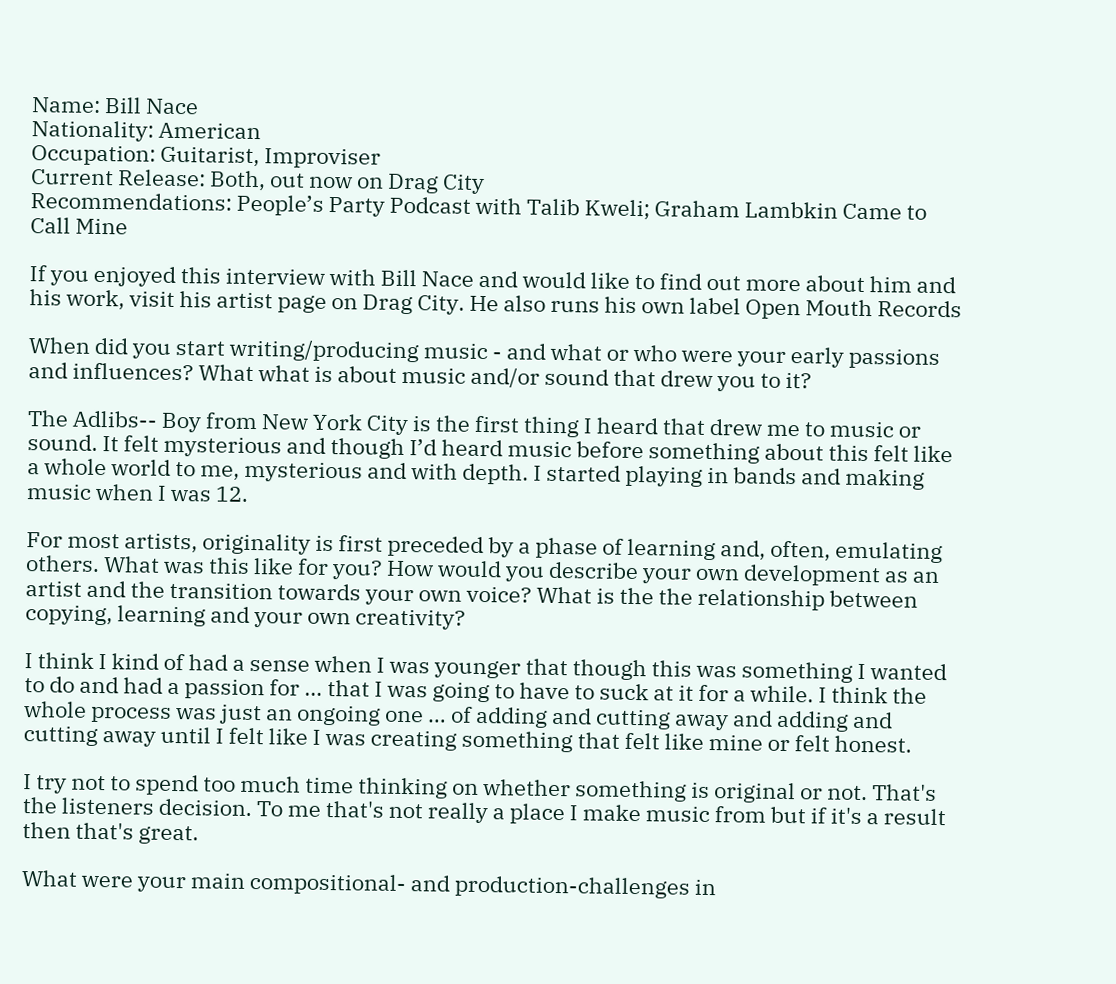Name: Bill Nace
Nationality: American
Occupation: Guitarist, Improviser
Current Release: Both, out now on Drag City
Recommendations: People’s Party Podcast with Talib Kweli; Graham Lambkin Came to Call Mine

If you enjoyed this interview with Bill Nace and would like to find out more about him and his work, visit his artist page on Drag City. He also runs his own label Open Mouth Records

When did you start writing/producing music - and what or who were your early passions and influences? What what is about music and/or sound that drew you to it?

The Adlibs-- Boy from New York City is the first thing I heard that drew me to music or sound. It felt mysterious and though I’d heard music before something about this felt like a whole world to me, mysterious and with depth. I started playing in bands and making music when I was 12.

For most artists, originality is first preceded by a phase of learning and, often, emulating others. What was this like for you? How would you describe your own development as an artist and the transition towards your own voice? What is the the relationship between copying, learning and your own creativity?

I think I kind of had a sense when I was younger that though this was something I wanted to do and had a passion for … that I was going to have to suck at it for a while. I think the whole process was just an ongoing one … of adding and cutting away and adding and cutting away until I felt like I was creating something that felt like mine or felt honest.

I try not to spend too much time thinking on whether something is original or not. That's the listeners decision. To me that's not really a place I make music from but if it's a result then that's great.

What were your main compositional- and production-challenges in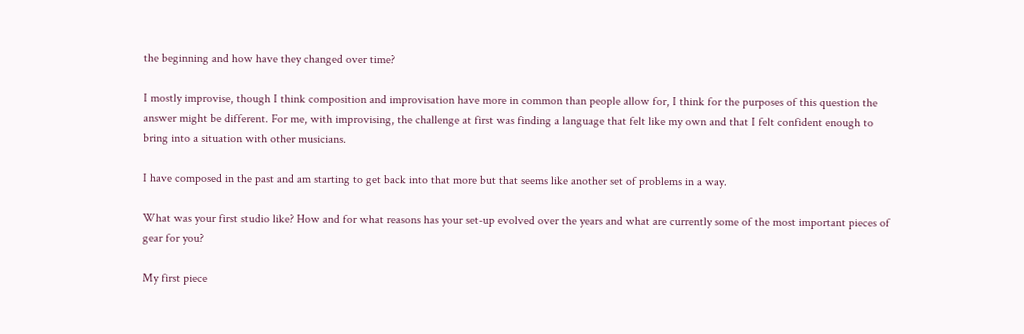the beginning and how have they changed over time?

I mostly improvise, though I think composition and improvisation have more in common than people allow for, I think for the purposes of this question the answer might be different. For me, with improvising, the challenge at first was finding a language that felt like my own and that I felt confident enough to bring into a situation with other musicians.

I have composed in the past and am starting to get back into that more but that seems like another set of problems in a way.

What was your first studio like? How and for what reasons has your set-up evolved over the years and what are currently some of the most important pieces of gear for you?

My first piece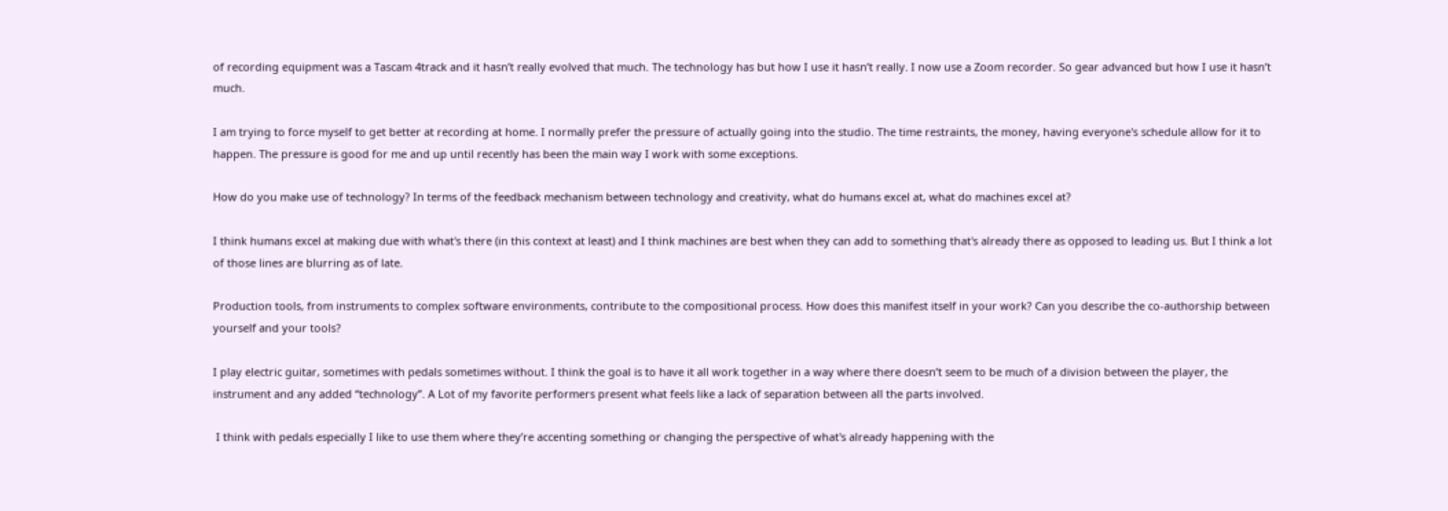of recording equipment was a Tascam 4track and it hasn’t really evolved that much. The technology has but how I use it hasn’t really. I now use a Zoom recorder. So gear advanced but how I use it hasn’t much.

I am trying to force myself to get better at recording at home. I normally prefer the pressure of actually going into the studio. The time restraints, the money, having everyone's schedule allow for it to happen. The pressure is good for me and up until recently has been the main way I work with some exceptions.

How do you make use of technology? In terms of the feedback mechanism between technology and creativity, what do humans excel at, what do machines excel at?

I think humans excel at making due with what's there (in this context at least) and I think machines are best when they can add to something that's already there as opposed to leading us. But I think a lot of those lines are blurring as of late.

Production tools, from instruments to complex software environments, contribute to the compositional process. How does this manifest itself in your work? Can you describe the co-authorship between yourself and your tools?

I play electric guitar, sometimes with pedals sometimes without. I think the goal is to have it all work together in a way where there doesn’t seem to be much of a division between the player, the instrument and any added “technology”. A Lot of my favorite performers present what feels like a lack of separation between all the parts involved.

 I think with pedals especially I like to use them where they’re accenting something or changing the perspective of what's already happening with the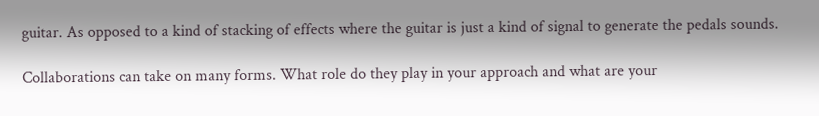guitar. As opposed to a kind of stacking of effects where the guitar is just a kind of signal to generate the pedals sounds.

Collaborations can take on many forms. What role do they play in your approach and what are your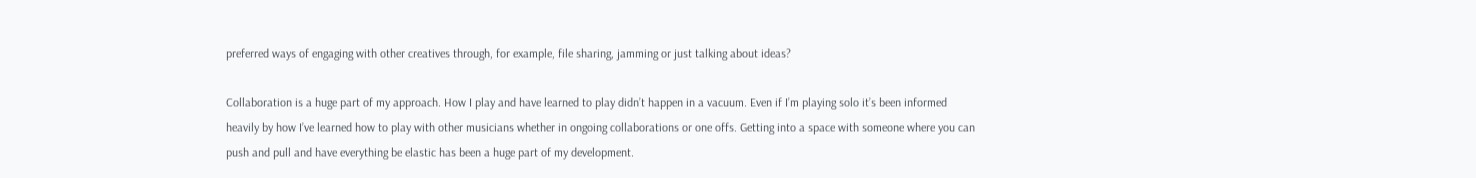preferred ways of engaging with other creatives through, for example, file sharing, jamming or just talking about ideas?

Collaboration is a huge part of my approach. How I play and have learned to play didn’t happen in a vacuum. Even if I’m playing solo it’s been informed heavily by how I’ve learned how to play with other musicians whether in ongoing collaborations or one offs. Getting into a space with someone where you can push and pull and have everything be elastic has been a huge part of my development.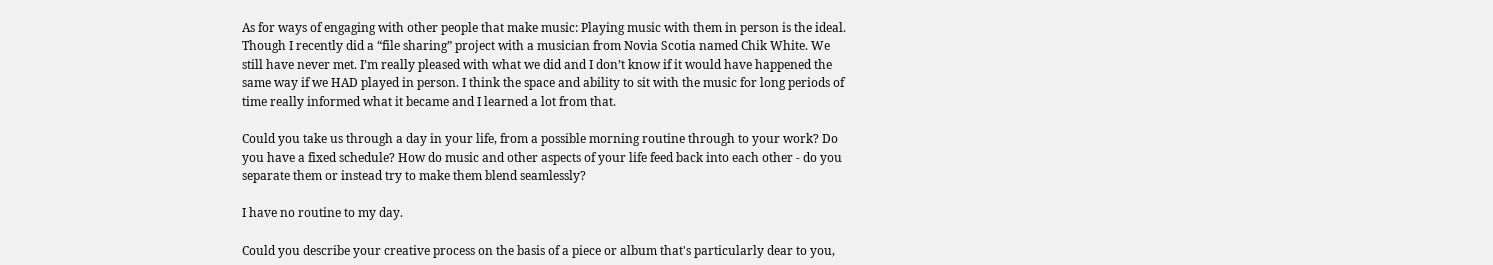As for ways of engaging with other people that make music: Playing music with them in person is the ideal. Though I recently did a “file sharing” project with a musician from Novia Scotia named Chik White. We still have never met. I’m really pleased with what we did and I don’t know if it would have happened the same way if we HAD played in person. I think the space and ability to sit with the music for long periods of time really informed what it became and I learned a lot from that.

Could you take us through a day in your life, from a possible morning routine through to your work? Do you have a fixed schedule? How do music and other aspects of your life feed back into each other - do you separate them or instead try to make them blend seamlessly?

I have no routine to my day.

Could you describe your creative process on the basis of a piece or album that's particularly dear to you,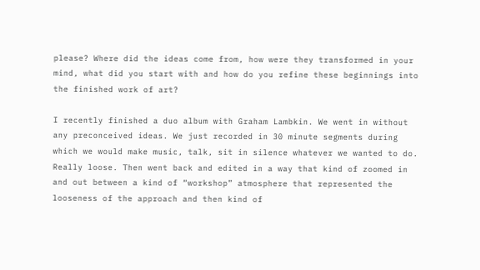please? Where did the ideas come from, how were they transformed in your mind, what did you start with and how do you refine these beginnings into the finished work of art?

I recently finished a duo album with Graham Lambkin. We went in without any preconceived ideas. We just recorded in 30 minute segments during which we would make music, talk, sit in silence whatever we wanted to do. Really loose. Then went back and edited in a way that kind of zoomed in and out between a kind of “workshop” atmosphere that represented the looseness of the approach and then kind of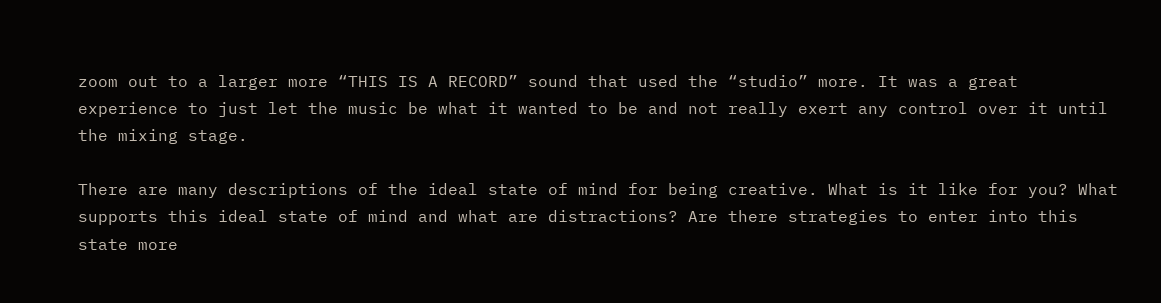zoom out to a larger more “THIS IS A RECORD” sound that used the “studio” more. It was a great experience to just let the music be what it wanted to be and not really exert any control over it until the mixing stage.

There are many descriptions of the ideal state of mind for being creative. What is it like for you? What supports this ideal state of mind and what are distractions? Are there strategies to enter into this state more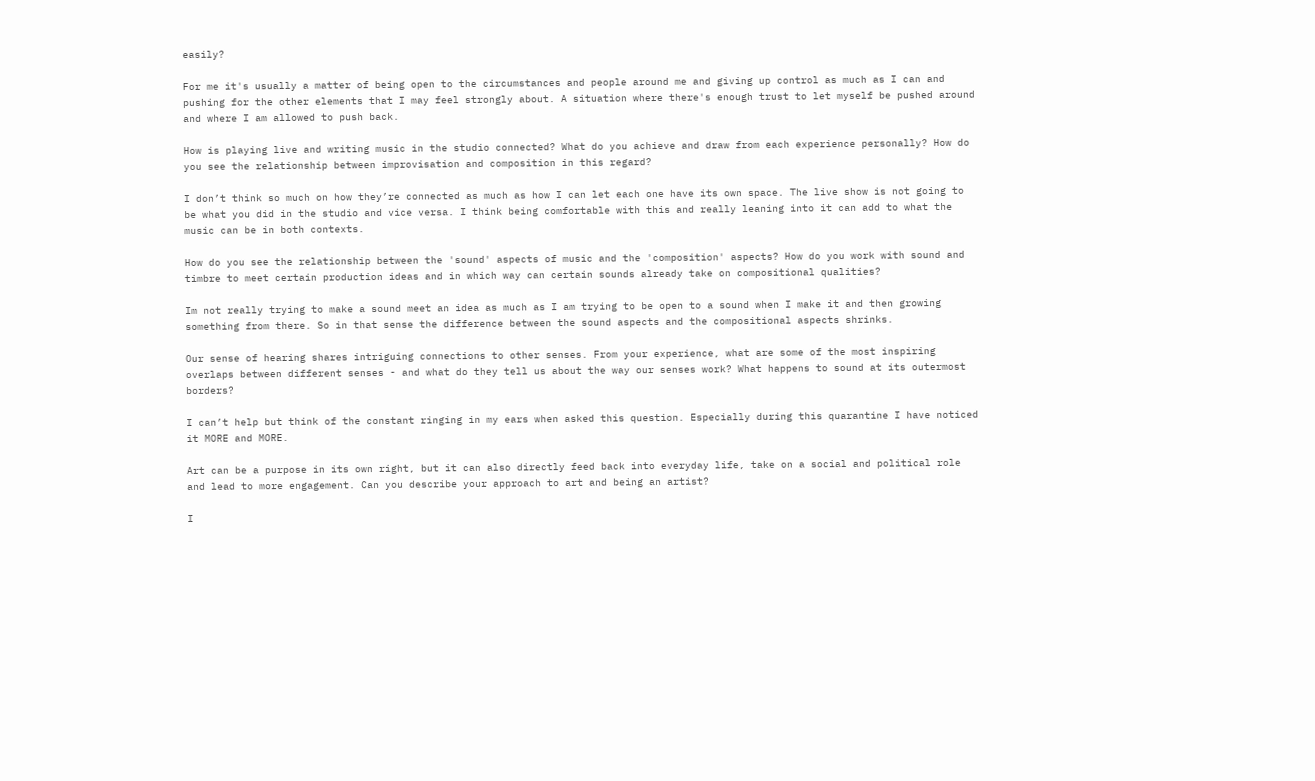easily?

For me it's usually a matter of being open to the circumstances and people around me and giving up control as much as I can and pushing for the other elements that I may feel strongly about. A situation where there's enough trust to let myself be pushed around and where I am allowed to push back.

How is playing live and writing music in the studio connected? What do you achieve and draw from each experience personally? How do you see the relationship between improvisation and composition in this regard?

I don’t think so much on how they’re connected as much as how I can let each one have its own space. The live show is not going to be what you did in the studio and vice versa. I think being comfortable with this and really leaning into it can add to what the music can be in both contexts.

How do you see the relationship between the 'sound' aspects of music and the 'composition' aspects? How do you work with sound and timbre to meet certain production ideas and in which way can certain sounds already take on compositional qualities?

Im not really trying to make a sound meet an idea as much as I am trying to be open to a sound when I make it and then growing something from there. So in that sense the difference between the sound aspects and the compositional aspects shrinks.

Our sense of hearing shares intriguing connections to other senses. From your experience, what are some of the most inspiring overlaps between different senses - and what do they tell us about the way our senses work? What happens to sound at its outermost borders?

I can’t help but think of the constant ringing in my ears when asked this question. Especially during this quarantine I have noticed it MORE and MORE.

Art can be a purpose in its own right, but it can also directly feed back into everyday life, take on a social and political role and lead to more engagement. Can you describe your approach to art and being an artist?

I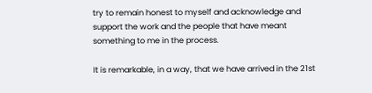try to remain honest to myself and acknowledge and support the work and the people that have meant something to me in the process.

It is remarkable, in a way, that we have arrived in the 21st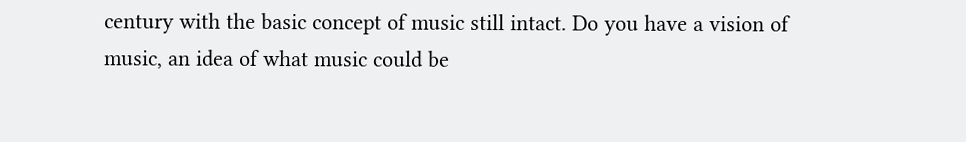century with the basic concept of music still intact. Do you have a vision of music, an idea of what music could be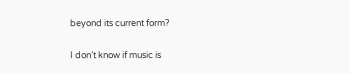beyond its current form?

I don’t know if music is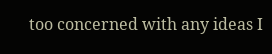too concerned with any ideas I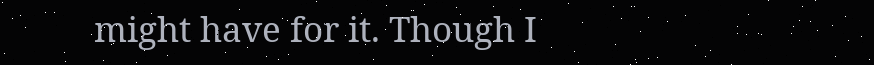might have for it. Though I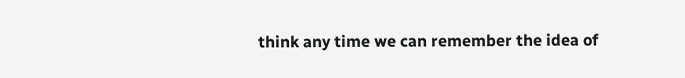think any time we can remember the idea of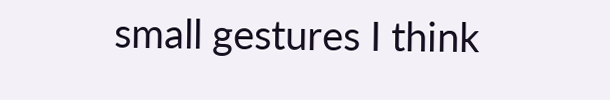small gestures I think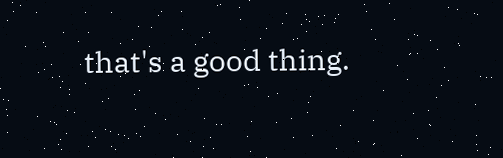that's a good thing.